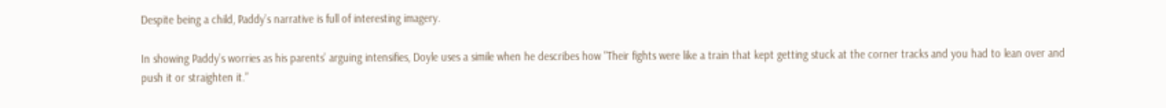Despite being a child, Paddy’s narrative is full of interesting imagery.

In showing Paddy’s worries as his parents’ arguing intensifies, Doyle uses a simile when he describes how "Their fights were like a train that kept getting stuck at the corner tracks and you had to lean over and push it or straighten it.”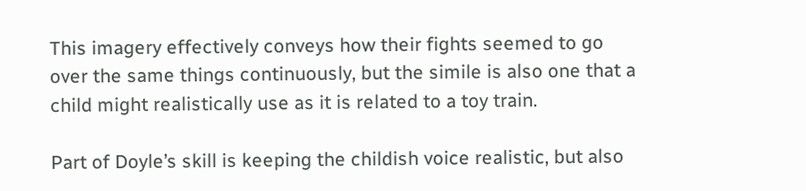This imagery effectively conveys how their fights seemed to go over the same things continuously, but the simile is also one that a child might realistically use as it is related to a toy train.

Part of Doyle’s skill is keeping the childish voice realistic, but also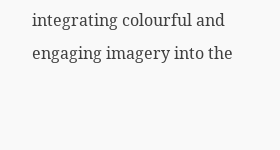integrating colourful and engaging imagery into the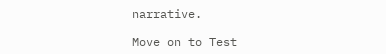narrative.

Move on to Test